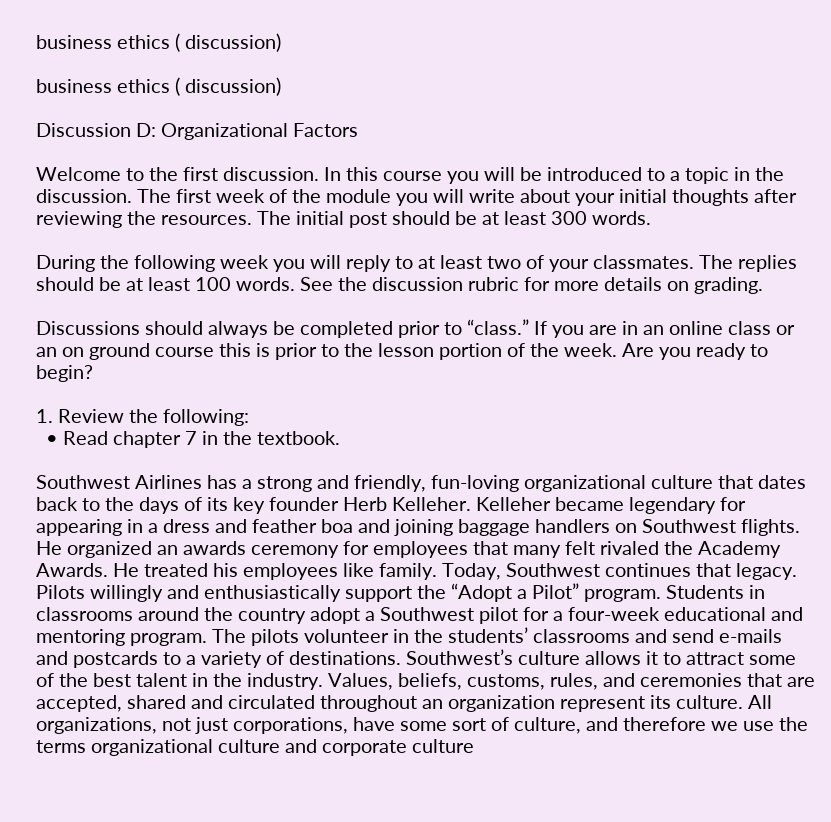business ethics ( discussion)

business ethics ( discussion)

Discussion D: Organizational Factors

Welcome to the first discussion. In this course you will be introduced to a topic in the discussion. The first week of the module you will write about your initial thoughts after reviewing the resources. The initial post should be at least 300 words.

During the following week you will reply to at least two of your classmates. The replies should be at least 100 words. See the discussion rubric for more details on grading.

Discussions should always be completed prior to “class.” If you are in an online class or an on ground course this is prior to the lesson portion of the week. Are you ready to begin?

1. Review the following:
  • Read chapter 7 in the textbook.

Southwest Airlines has a strong and friendly, fun-loving organizational culture that dates back to the days of its key founder Herb Kelleher. Kelleher became legendary for appearing in a dress and feather boa and joining baggage handlers on Southwest flights. He organized an awards ceremony for employees that many felt rivaled the Academy Awards. He treated his employees like family. Today, Southwest continues that legacy. Pilots willingly and enthusiastically support the “Adopt a Pilot” program. Students in classrooms around the country adopt a Southwest pilot for a four-week educational and mentoring program. The pilots volunteer in the students’ classrooms and send e-mails and postcards to a variety of destinations. Southwest’s culture allows it to attract some of the best talent in the industry. Values, beliefs, customs, rules, and ceremonies that are accepted, shared and circulated throughout an organization represent its culture. All organizations, not just corporations, have some sort of culture, and therefore we use the terms organizational culture and corporate culture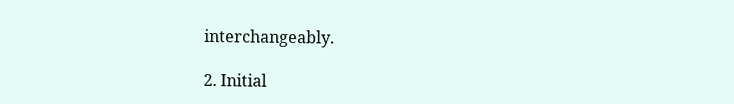interchangeably.

2. Initial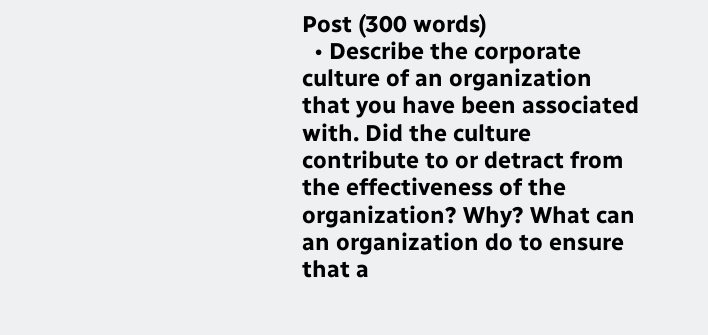Post (300 words)
  • Describe the corporate culture of an organization that you have been associated with. Did the culture contribute to or detract from the effectiveness of the organization? Why? What can an organization do to ensure that a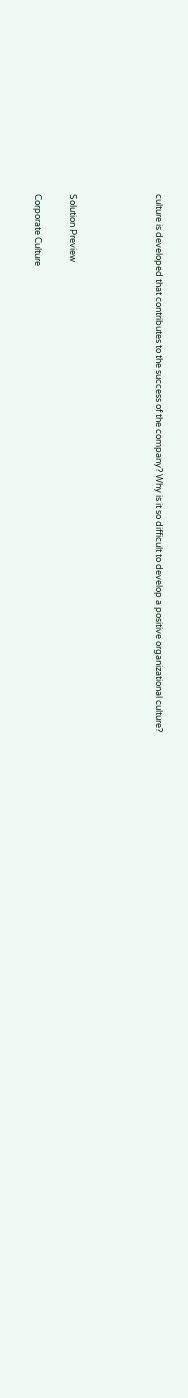culture is developed that contributes to the success of the company? Why is it so difficult to develop a positive organizational culture?




Solution Preview

Corporate Culture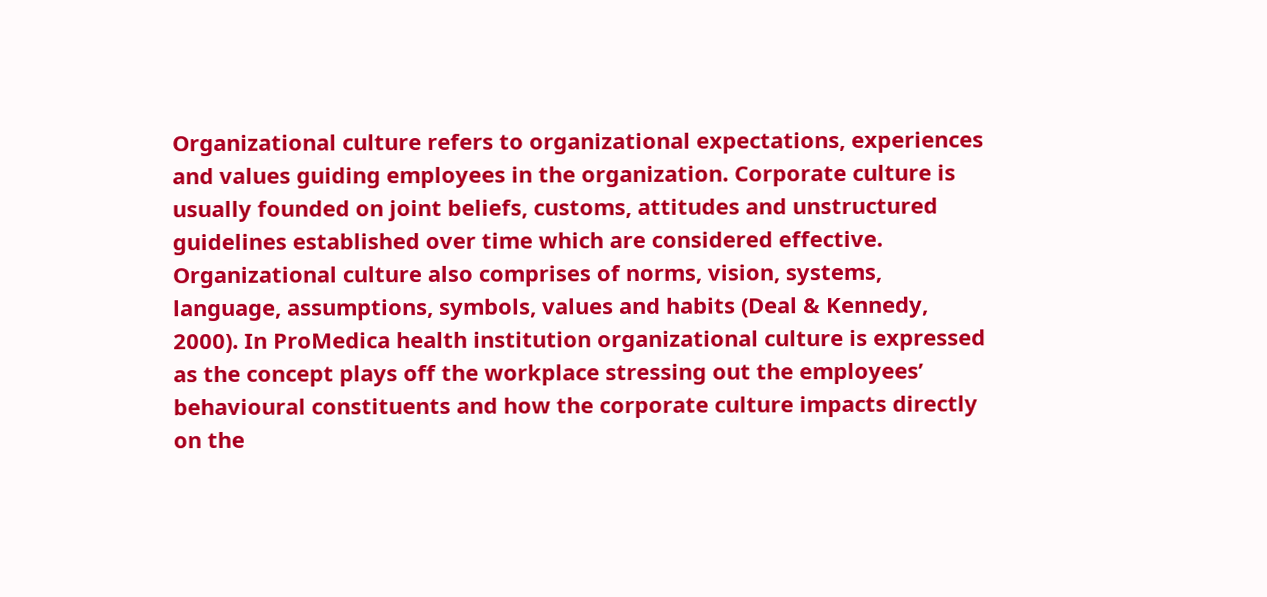Organizational culture refers to organizational expectations, experiences and values guiding employees in the organization. Corporate culture is usually founded on joint beliefs, customs, attitudes and unstructured guidelines established over time which are considered effective. Organizational culture also comprises of norms, vision, systems, language, assumptions, symbols, values and habits (Deal & Kennedy, 2000). In ProMedica health institution organizational culture is expressed as the concept plays off the workplace stressing out the employees’ behavioural constituents and how the corporate culture impacts directly on the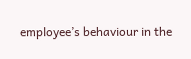employee’s behaviour in the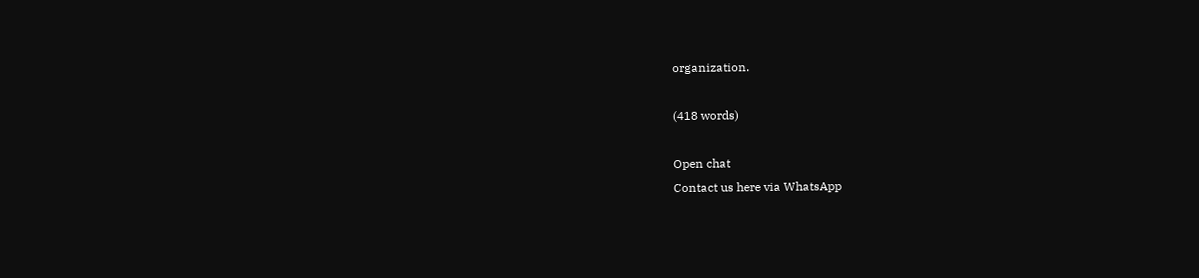organization.

(418 words)

Open chat
Contact us here via WhatsApp